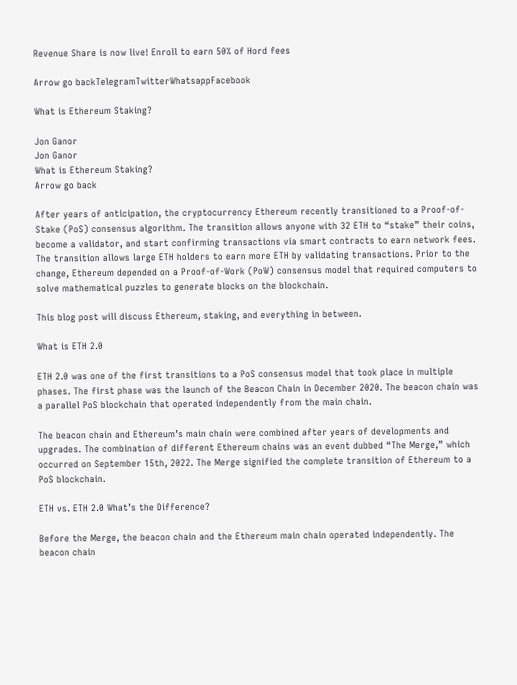Revenue Share is now live! Enroll to earn 50% of Hord fees

Arrow go backTelegramTwitterWhatsappFacebook

What is Ethereum Staking?

Jon Ganor
Jon Ganor
What is Ethereum Staking?
Arrow go back

After years of anticipation, the cryptocurrency Ethereum recently transitioned to a Proof-of-Stake (PoS) consensus algorithm. The transition allows anyone with 32 ETH to “stake” their coins, become a validator, and start confirming transactions via smart contracts to earn network fees. The transition allows large ETH holders to earn more ETH by validating transactions. Prior to the change, Ethereum depended on a Proof-of-Work (PoW) consensus model that required computers to solve mathematical puzzles to generate blocks on the blockchain.

This blog post will discuss Ethereum, staking, and everything in between.

What is ETH 2.0

ETH 2.0 was one of the first transitions to a PoS consensus model that took place in multiple phases. The first phase was the launch of the Beacon Chain in December 2020. The beacon chain was a parallel PoS blockchain that operated independently from the main chain.

The beacon chain and Ethereum’s main chain were combined after years of developments and upgrades. The combination of different Ethereum chains was an event dubbed “The Merge,” which occurred on September 15th, 2022. The Merge signified the complete transition of Ethereum to a PoS blockchain.

ETH vs. ETH 2.0 What’s the Difference?

Before the Merge, the beacon chain and the Ethereum main chain operated independently. The beacon chain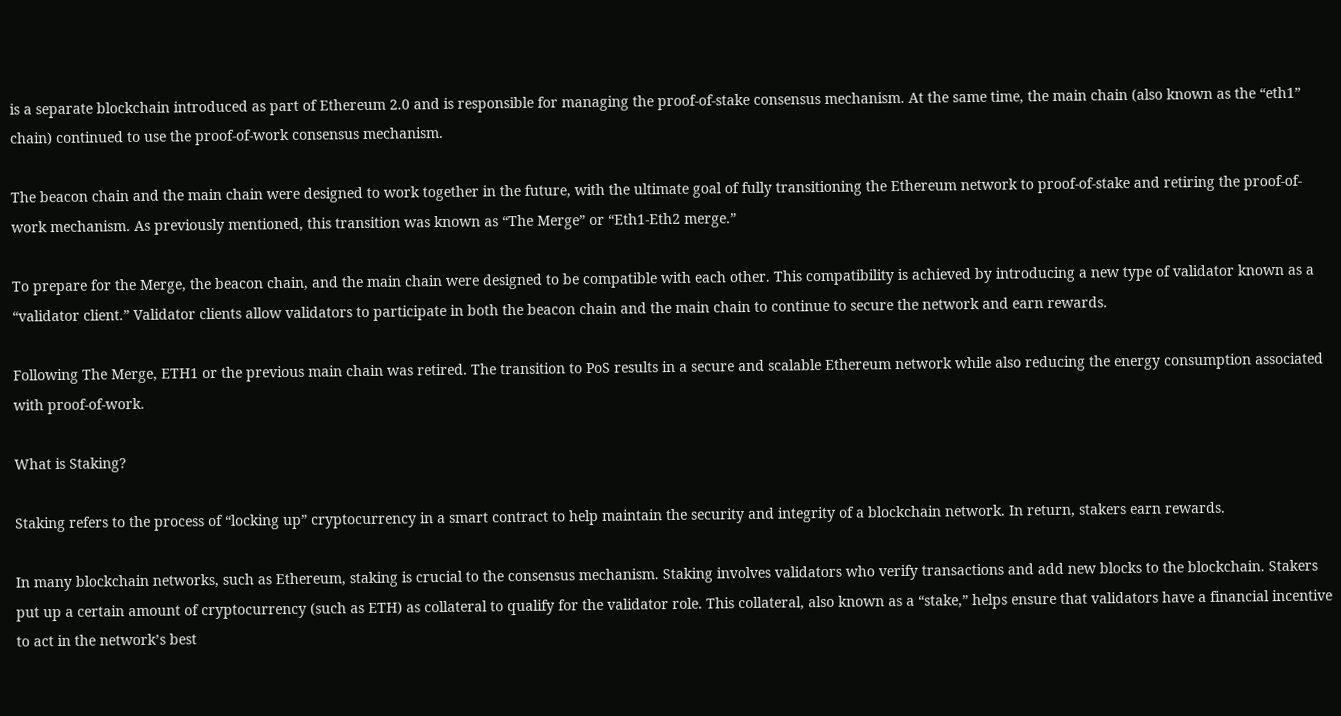is a separate blockchain introduced as part of Ethereum 2.0 and is responsible for managing the proof-of-stake consensus mechanism. At the same time, the main chain (also known as the “eth1” chain) continued to use the proof-of-work consensus mechanism.

The beacon chain and the main chain were designed to work together in the future, with the ultimate goal of fully transitioning the Ethereum network to proof-of-stake and retiring the proof-of-work mechanism. As previously mentioned, this transition was known as “The Merge” or “Eth1-Eth2 merge.”

To prepare for the Merge, the beacon chain, and the main chain were designed to be compatible with each other. This compatibility is achieved by introducing a new type of validator known as a “validator client.” Validator clients allow validators to participate in both the beacon chain and the main chain to continue to secure the network and earn rewards.

Following The Merge, ETH1 or the previous main chain was retired. The transition to PoS results in a secure and scalable Ethereum network while also reducing the energy consumption associated with proof-of-work.

What is Staking?

Staking refers to the process of “locking up” cryptocurrency in a smart contract to help maintain the security and integrity of a blockchain network. In return, stakers earn rewards.

In many blockchain networks, such as Ethereum, staking is crucial to the consensus mechanism. Staking involves validators who verify transactions and add new blocks to the blockchain. Stakers put up a certain amount of cryptocurrency (such as ETH) as collateral to qualify for the validator role. This collateral, also known as a “stake,” helps ensure that validators have a financial incentive to act in the network’s best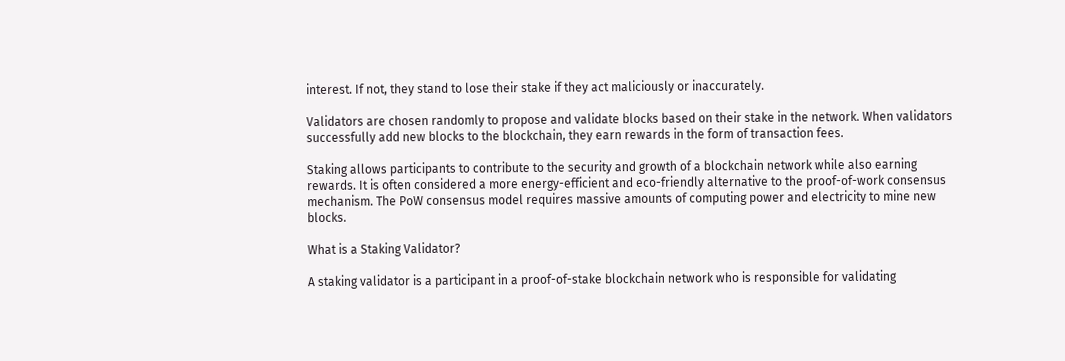interest. If not, they stand to lose their stake if they act maliciously or inaccurately.

Validators are chosen randomly to propose and validate blocks based on their stake in the network. When validators successfully add new blocks to the blockchain, they earn rewards in the form of transaction fees.

Staking allows participants to contribute to the security and growth of a blockchain network while also earning rewards. It is often considered a more energy-efficient and eco-friendly alternative to the proof-of-work consensus mechanism. The PoW consensus model requires massive amounts of computing power and electricity to mine new blocks.

What is a Staking Validator?

A staking validator is a participant in a proof-of-stake blockchain network who is responsible for validating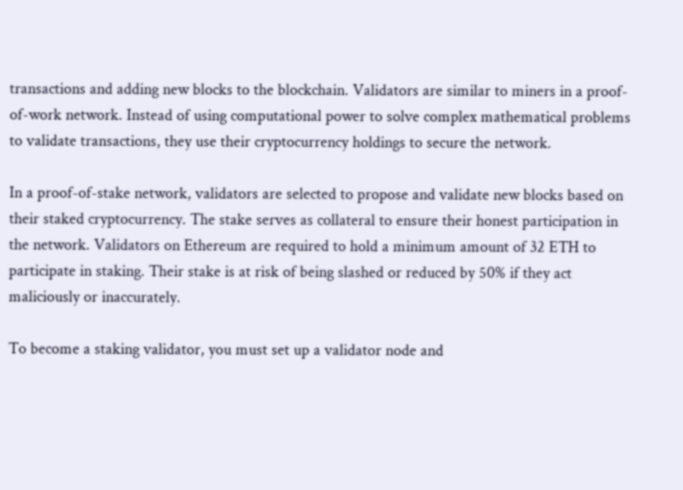transactions and adding new blocks to the blockchain. Validators are similar to miners in a proof-of-work network. Instead of using computational power to solve complex mathematical problems to validate transactions, they use their cryptocurrency holdings to secure the network.

In a proof-of-stake network, validators are selected to propose and validate new blocks based on their staked cryptocurrency. The stake serves as collateral to ensure their honest participation in the network. Validators on Ethereum are required to hold a minimum amount of 32 ETH to participate in staking. Their stake is at risk of being slashed or reduced by 50% if they act maliciously or inaccurately.

To become a staking validator, you must set up a validator node and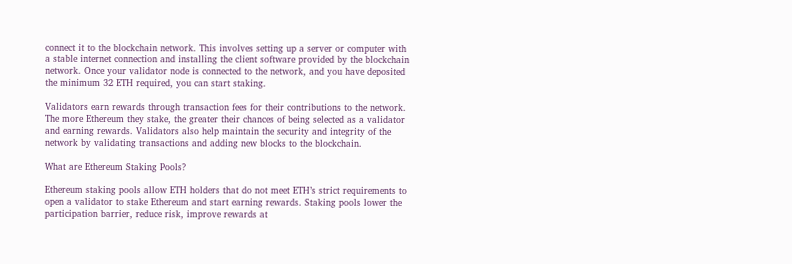connect it to the blockchain network. This involves setting up a server or computer with a stable internet connection and installing the client software provided by the blockchain network. Once your validator node is connected to the network, and you have deposited the minimum 32 ETH required, you can start staking.

Validators earn rewards through transaction fees for their contributions to the network. The more Ethereum they stake, the greater their chances of being selected as a validator and earning rewards. Validators also help maintain the security and integrity of the network by validating transactions and adding new blocks to the blockchain.

What are Ethereum Staking Pools?

Ethereum staking pools allow ETH holders that do not meet ETH’s strict requirements to open a validator to stake Ethereum and start earning rewards. Staking pools lower the participation barrier, reduce risk, improve rewards at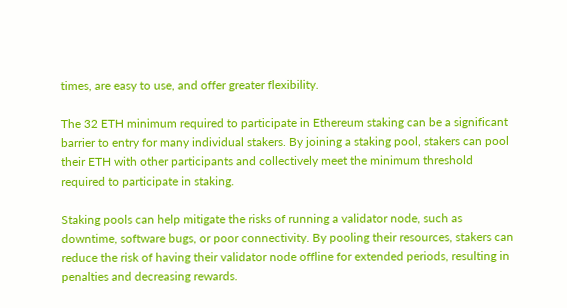times, are easy to use, and offer greater flexibility.

The 32 ETH minimum required to participate in Ethereum staking can be a significant barrier to entry for many individual stakers. By joining a staking pool, stakers can pool their ETH with other participants and collectively meet the minimum threshold required to participate in staking.

Staking pools can help mitigate the risks of running a validator node, such as downtime, software bugs, or poor connectivity. By pooling their resources, stakers can reduce the risk of having their validator node offline for extended periods, resulting in penalties and decreasing rewards.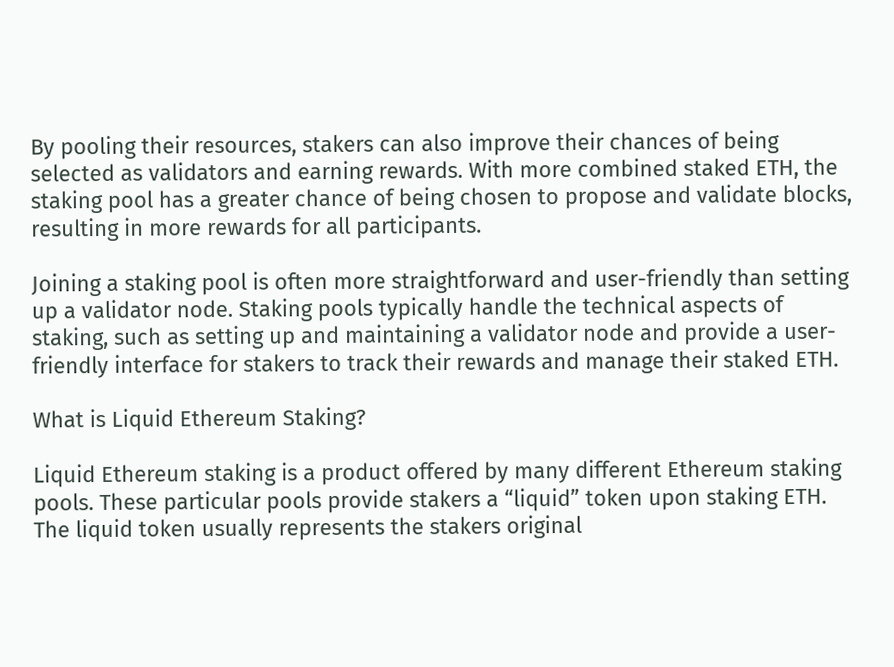By pooling their resources, stakers can also improve their chances of being selected as validators and earning rewards. With more combined staked ETH, the staking pool has a greater chance of being chosen to propose and validate blocks, resulting in more rewards for all participants.

Joining a staking pool is often more straightforward and user-friendly than setting up a validator node. Staking pools typically handle the technical aspects of staking, such as setting up and maintaining a validator node and provide a user-friendly interface for stakers to track their rewards and manage their staked ETH.

What is Liquid Ethereum Staking?

Liquid Ethereum staking is a product offered by many different Ethereum staking pools. These particular pools provide stakers a “liquid” token upon staking ETH. The liquid token usually represents the stakers original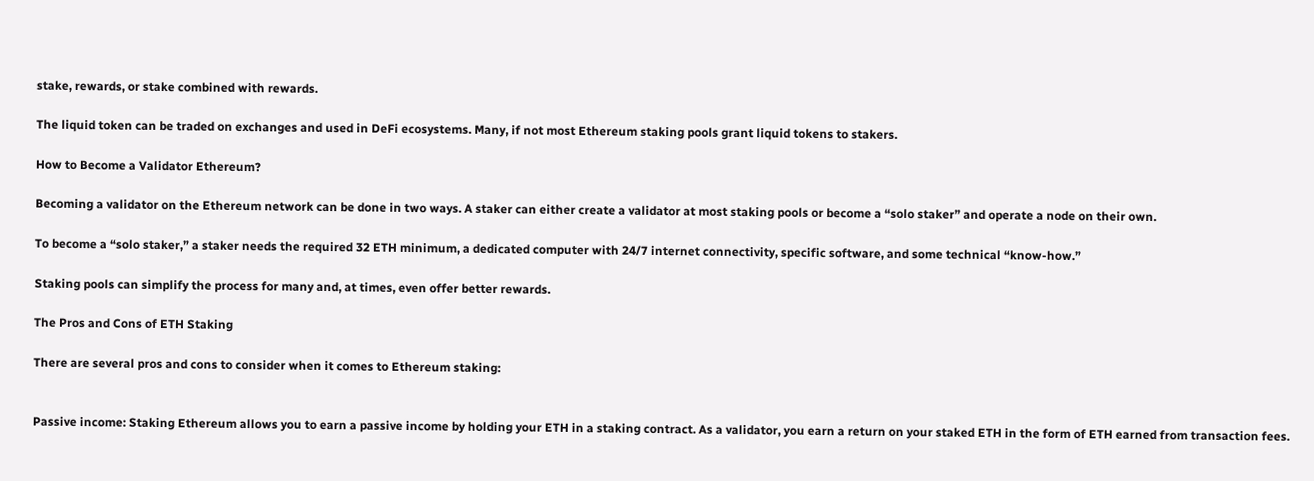stake, rewards, or stake combined with rewards.

The liquid token can be traded on exchanges and used in DeFi ecosystems. Many, if not most Ethereum staking pools grant liquid tokens to stakers.

How to Become a Validator Ethereum?

Becoming a validator on the Ethereum network can be done in two ways. A staker can either create a validator at most staking pools or become a “solo staker” and operate a node on their own.

To become a “solo staker,” a staker needs the required 32 ETH minimum, a dedicated computer with 24/7 internet connectivity, specific software, and some technical “know-how.”

Staking pools can simplify the process for many and, at times, even offer better rewards.

The Pros and Cons of ETH Staking

There are several pros and cons to consider when it comes to Ethereum staking:


Passive income: Staking Ethereum allows you to earn a passive income by holding your ETH in a staking contract. As a validator, you earn a return on your staked ETH in the form of ETH earned from transaction fees.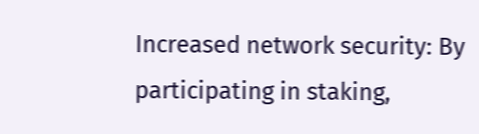Increased network security: By participating in staking,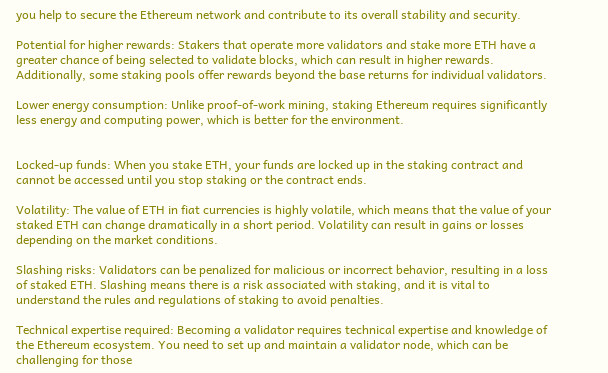you help to secure the Ethereum network and contribute to its overall stability and security.

Potential for higher rewards: Stakers that operate more validators and stake more ETH have a greater chance of being selected to validate blocks, which can result in higher rewards. Additionally, some staking pools offer rewards beyond the base returns for individual validators.

Lower energy consumption: Unlike proof-of-work mining, staking Ethereum requires significantly less energy and computing power, which is better for the environment.


Locked-up funds: When you stake ETH, your funds are locked up in the staking contract and cannot be accessed until you stop staking or the contract ends.

Volatility: The value of ETH in fiat currencies is highly volatile, which means that the value of your staked ETH can change dramatically in a short period. Volatility can result in gains or losses depending on the market conditions.

Slashing risks: Validators can be penalized for malicious or incorrect behavior, resulting in a loss of staked ETH. Slashing means there is a risk associated with staking, and it is vital to understand the rules and regulations of staking to avoid penalties.

Technical expertise required: Becoming a validator requires technical expertise and knowledge of the Ethereum ecosystem. You need to set up and maintain a validator node, which can be challenging for those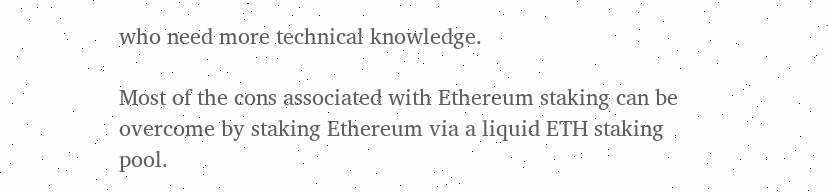who need more technical knowledge.

Most of the cons associated with Ethereum staking can be overcome by staking Ethereum via a liquid ETH staking pool.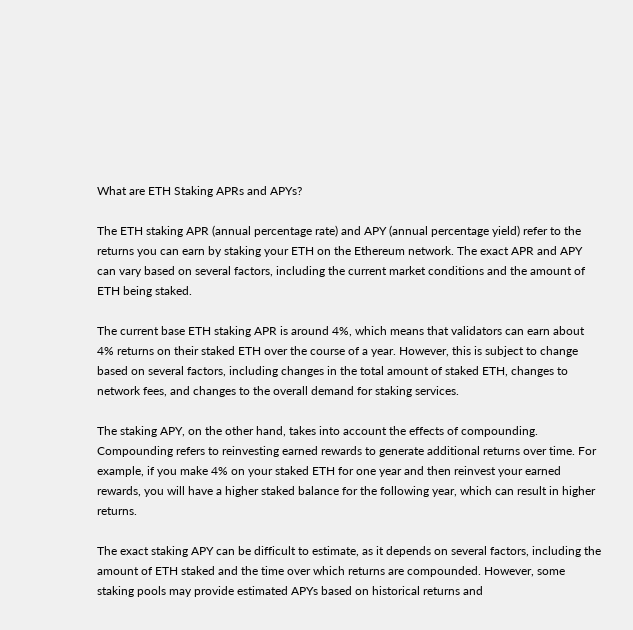What are ETH Staking APRs and APYs?

The ETH staking APR (annual percentage rate) and APY (annual percentage yield) refer to the returns you can earn by staking your ETH on the Ethereum network. The exact APR and APY can vary based on several factors, including the current market conditions and the amount of ETH being staked.

The current base ETH staking APR is around 4%, which means that validators can earn about 4% returns on their staked ETH over the course of a year. However, this is subject to change based on several factors, including changes in the total amount of staked ETH, changes to network fees, and changes to the overall demand for staking services.

The staking APY, on the other hand, takes into account the effects of compounding. Compounding refers to reinvesting earned rewards to generate additional returns over time. For example, if you make 4% on your staked ETH for one year and then reinvest your earned rewards, you will have a higher staked balance for the following year, which can result in higher returns.

The exact staking APY can be difficult to estimate, as it depends on several factors, including the amount of ETH staked and the time over which returns are compounded. However, some staking pools may provide estimated APYs based on historical returns and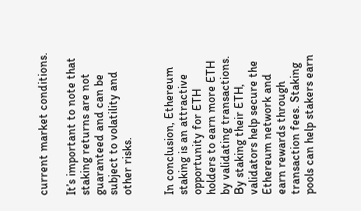current market conditions.

It’s important to note that staking returns are not guaranteed and can be subject to volatility and other risks.


In conclusion, Ethereum staking is an attractive opportunity for ETH holders to earn more ETH by validating transactions. By staking their ETH, validators help secure the Ethereum network and earn rewards through transaction fees. Staking pools can help stakers earn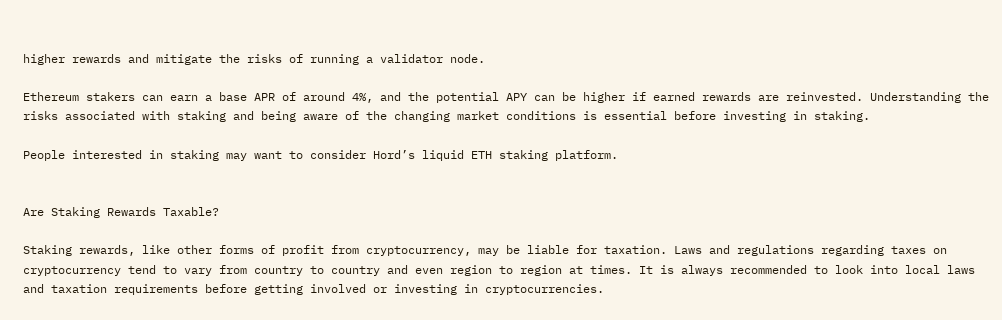higher rewards and mitigate the risks of running a validator node.

Ethereum stakers can earn a base APR of around 4%, and the potential APY can be higher if earned rewards are reinvested. Understanding the risks associated with staking and being aware of the changing market conditions is essential before investing in staking.

People interested in staking may want to consider Hord’s liquid ETH staking platform.


Are Staking Rewards Taxable?

Staking rewards, like other forms of profit from cryptocurrency, may be liable for taxation. Laws and regulations regarding taxes on cryptocurrency tend to vary from country to country and even region to region at times. It is always recommended to look into local laws and taxation requirements before getting involved or investing in cryptocurrencies.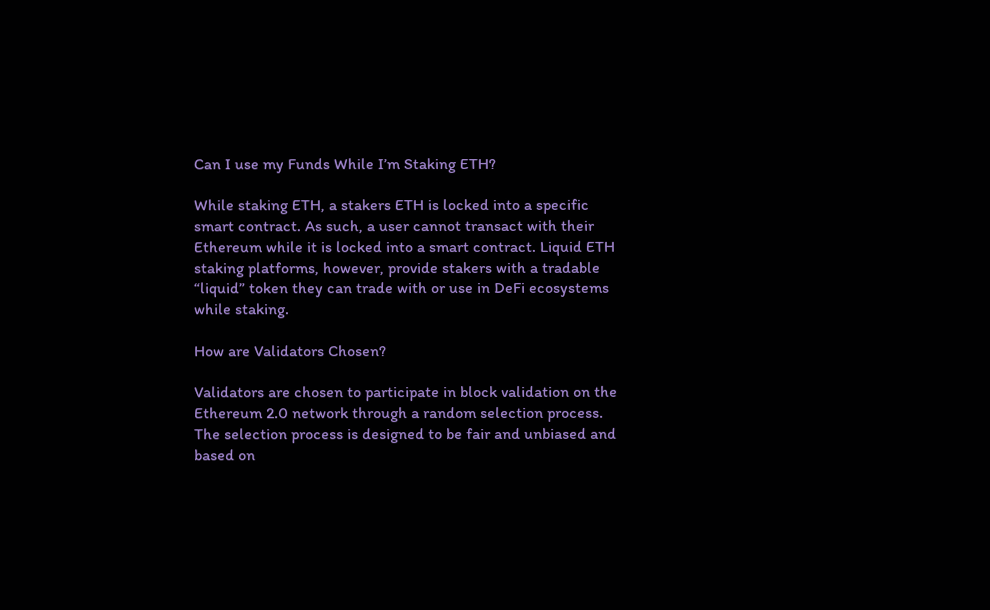Can I use my Funds While I’m Staking ETH?

While staking ETH, a stakers ETH is locked into a specific smart contract. As such, a user cannot transact with their Ethereum while it is locked into a smart contract. Liquid ETH staking platforms, however, provide stakers with a tradable “liquid” token they can trade with or use in DeFi ecosystems while staking.

How are Validators Chosen?

Validators are chosen to participate in block validation on the Ethereum 2.0 network through a random selection process. The selection process is designed to be fair and unbiased and based on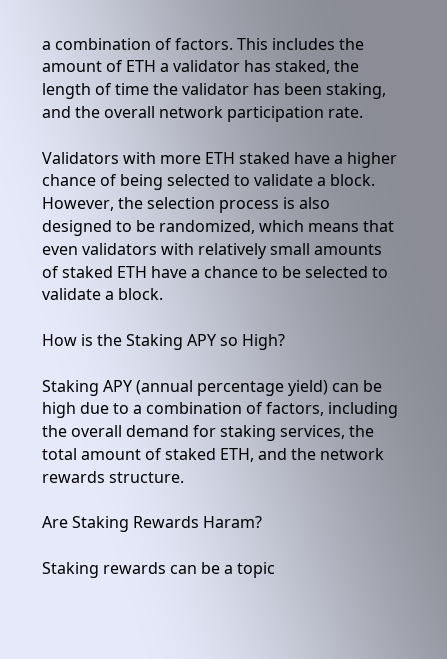a combination of factors. This includes the amount of ETH a validator has staked, the length of time the validator has been staking, and the overall network participation rate.

Validators with more ETH staked have a higher chance of being selected to validate a block. However, the selection process is also designed to be randomized, which means that even validators with relatively small amounts of staked ETH have a chance to be selected to validate a block.

How is the Staking APY so High?

Staking APY (annual percentage yield) can be high due to a combination of factors, including the overall demand for staking services, the total amount of staked ETH, and the network rewards structure.

Are Staking Rewards Haram?

Staking rewards can be a topic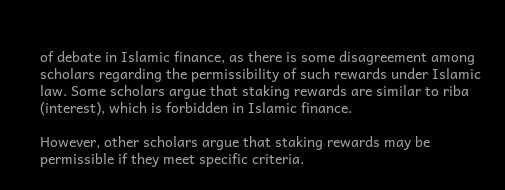of debate in Islamic finance, as there is some disagreement among scholars regarding the permissibility of such rewards under Islamic law. Some scholars argue that staking rewards are similar to riba (interest), which is forbidden in Islamic finance.

However, other scholars argue that staking rewards may be permissible if they meet specific criteria.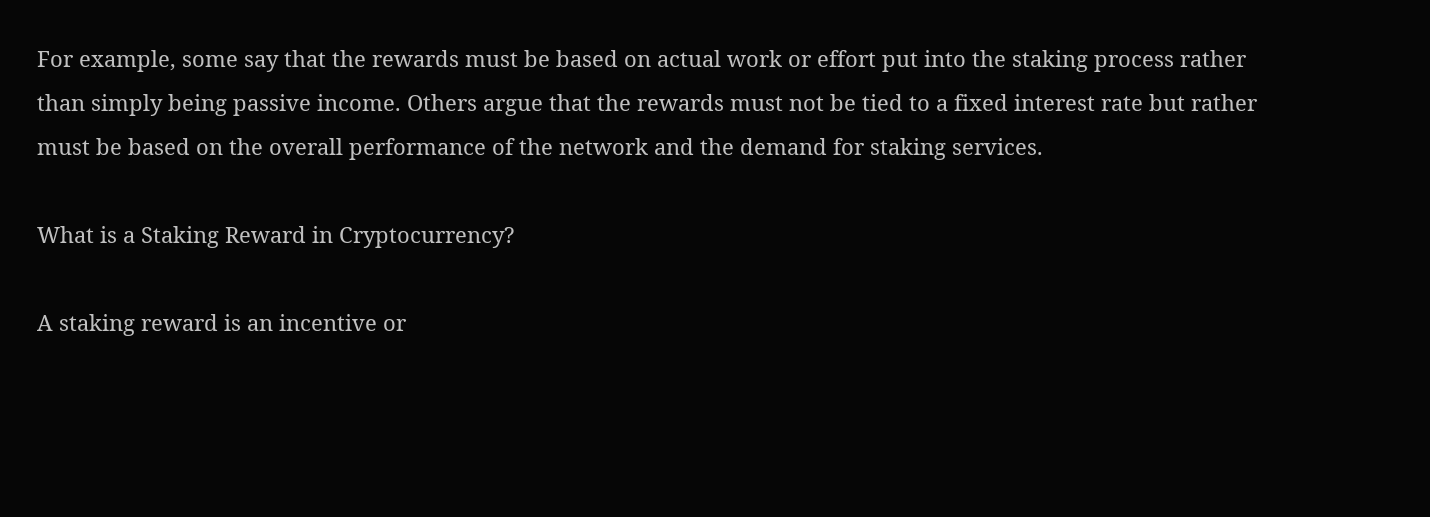For example, some say that the rewards must be based on actual work or effort put into the staking process rather than simply being passive income. Others argue that the rewards must not be tied to a fixed interest rate but rather must be based on the overall performance of the network and the demand for staking services.

What is a Staking Reward in Cryptocurrency?

A staking reward is an incentive or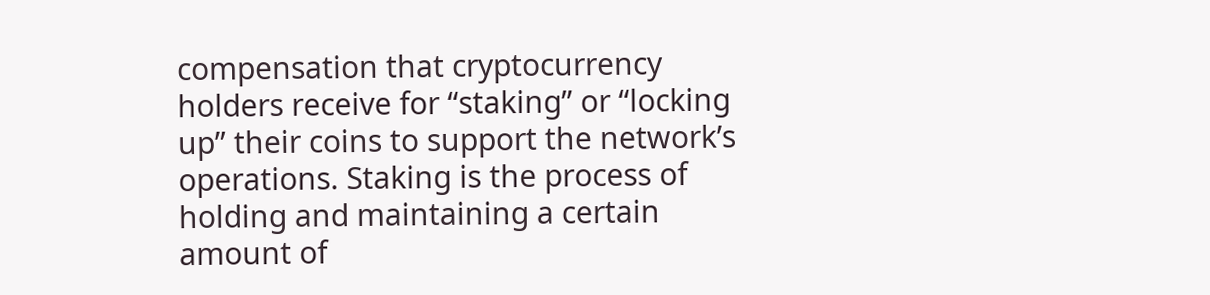compensation that cryptocurrency holders receive for “staking” or “locking up” their coins to support the network’s operations. Staking is the process of holding and maintaining a certain amount of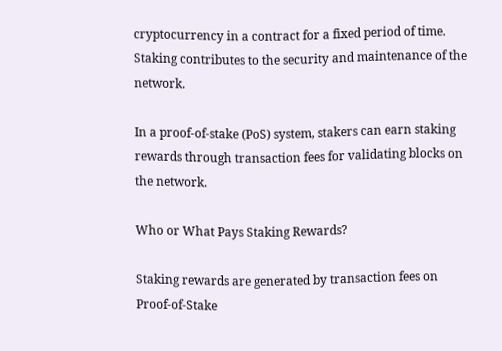cryptocurrency in a contract for a fixed period of time. Staking contributes to the security and maintenance of the network.

In a proof-of-stake (PoS) system, stakers can earn staking rewards through transaction fees for validating blocks on the network.

Who or What Pays Staking Rewards?

Staking rewards are generated by transaction fees on Proof-of-Stake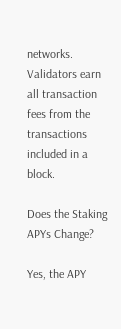networks. Validators earn all transaction fees from the transactions included in a block.

Does the Staking APYs Change?

Yes, the APY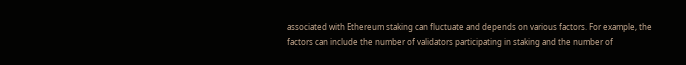associated with Ethereum staking can fluctuate and depends on various factors. For example, the factors can include the number of validators participating in staking and the number of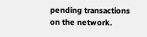pending transactions on the network.